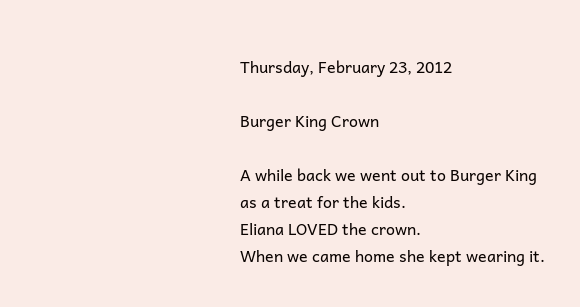Thursday, February 23, 2012

Burger King Crown

A while back we went out to Burger King as a treat for the kids.
Eliana LOVED the crown.
When we came home she kept wearing it.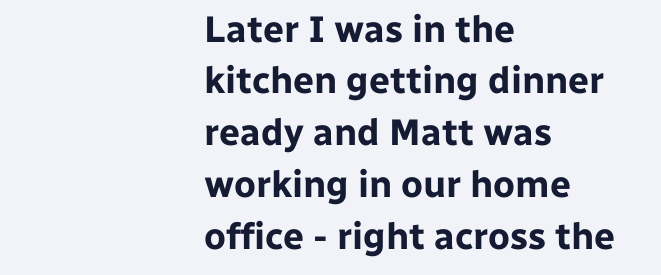Later I was in the kitchen getting dinner ready and Matt was working in our home office - right across the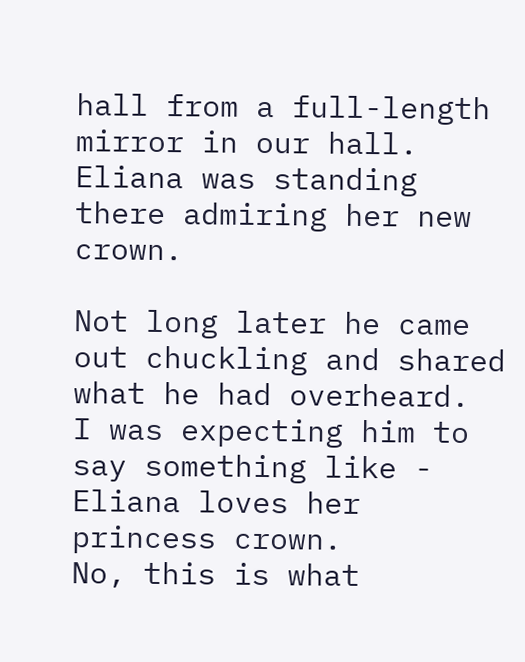hall from a full-length mirror in our hall.
Eliana was standing there admiring her new crown.

Not long later he came out chuckling and shared what he had overheard.
I was expecting him to say something like - Eliana loves her princess crown.
No, this is what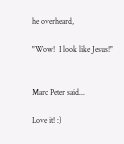he overheard,

"Wow!  I look like Jesus!"


Marc Peter said...

Love it! :)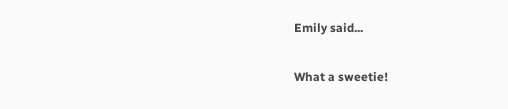Emily said...

What a sweetie!